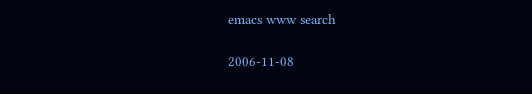emacs www search

2006-11-08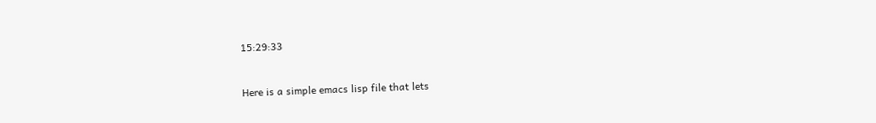15:29:33


Here is a simple emacs lisp file that lets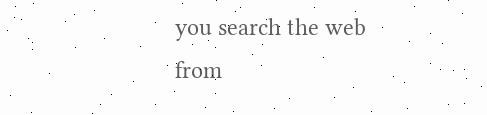you search the web from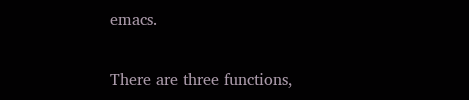emacs.

There are three functions,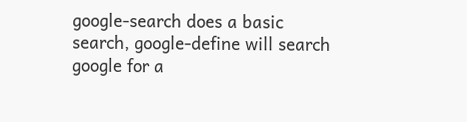google-search does a basic search, google-define will search google for a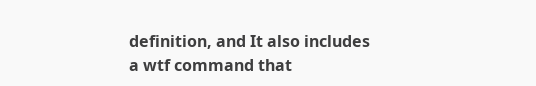definition, and It also includes a wtf command that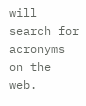will search for acronyms on the web.